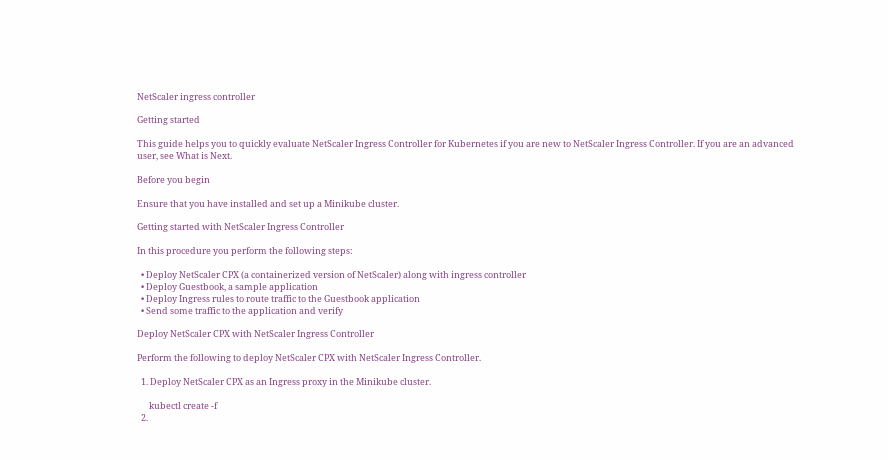NetScaler ingress controller

Getting started

This guide helps you to quickly evaluate NetScaler Ingress Controller for Kubernetes if you are new to NetScaler Ingress Controller. If you are an advanced user, see What is Next.

Before you begin

Ensure that you have installed and set up a Minikube cluster.

Getting started with NetScaler Ingress Controller

In this procedure you perform the following steps:

  • Deploy NetScaler CPX (a containerized version of NetScaler) along with ingress controller
  • Deploy Guestbook, a sample application
  • Deploy Ingress rules to route traffic to the Guestbook application
  • Send some traffic to the application and verify

Deploy NetScaler CPX with NetScaler Ingress Controller

Perform the following to deploy NetScaler CPX with NetScaler Ingress Controller.

  1. Deploy NetScaler CPX as an Ingress proxy in the Minikube cluster.

      kubectl create -f
  2.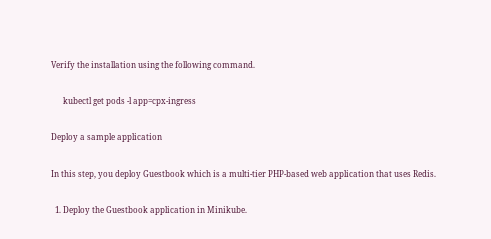Verify the installation using the following command.

      kubectl get pods -l app=cpx-ingress

Deploy a sample application

In this step, you deploy Guestbook which is a multi-tier PHP-based web application that uses Redis.

  1. Deploy the Guestbook application in Minikube.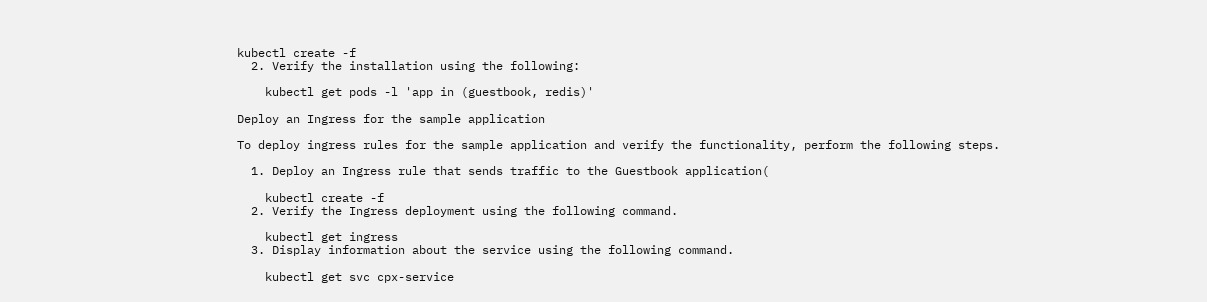kubectl create -f
  2. Verify the installation using the following:

    kubectl get pods -l 'app in (guestbook, redis)'

Deploy an Ingress for the sample application

To deploy ingress rules for the sample application and verify the functionality, perform the following steps.

  1. Deploy an Ingress rule that sends traffic to the Guestbook application(

    kubectl create -f
  2. Verify the Ingress deployment using the following command.

    kubectl get ingress
  3. Display information about the service using the following command.

    kubectl get svc cpx-service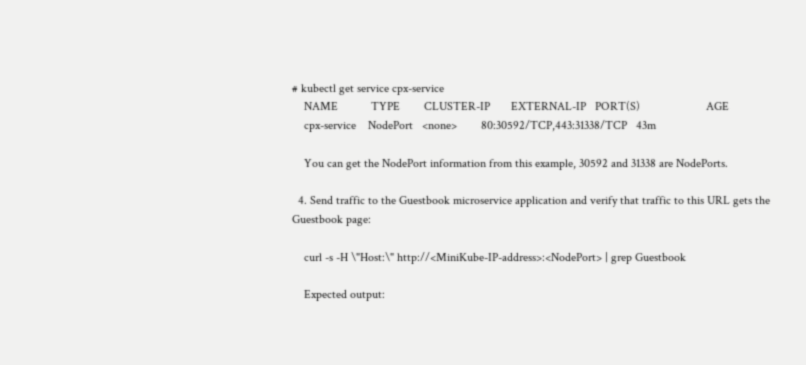# kubectl get service cpx-service
    NAME           TYPE        CLUSTER-IP       EXTERNAL-IP   PORT(S)                      AGE
    cpx-service    NodePort   <none>        80:30592/TCP,443:31338/TCP   43m

    You can get the NodePort information from this example, 30592 and 31338 are NodePorts.

  4. Send traffic to the Guestbook microservice application and verify that traffic to this URL gets the Guestbook page:

    curl -s -H \"Host:\" http://<MiniKube-IP-address>:<NodePort> | grep Guestbook

    Expected output: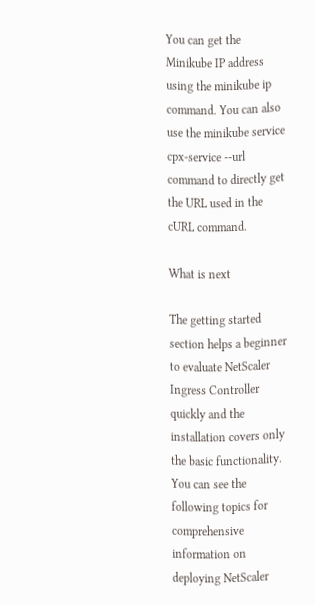You can get the Minikube IP address using the minikube ip command. You can also use the minikube service cpx-service --url command to directly get the URL used in the cURL command.

What is next

The getting started section helps a beginner to evaluate NetScaler Ingress Controller quickly and the installation covers only the basic functionality. You can see the following topics for comprehensive information on deploying NetScaler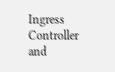Ingress Controller and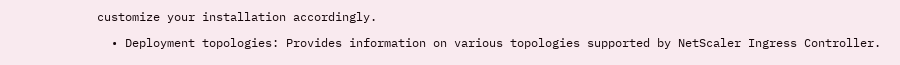customize your installation accordingly.

  • Deployment topologies: Provides information on various topologies supported by NetScaler Ingress Controller.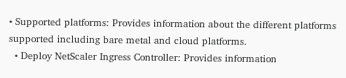• Supported platforms: Provides information about the different platforms supported including bare metal and cloud platforms.
  • Deploy NetScaler Ingress Controller: Provides information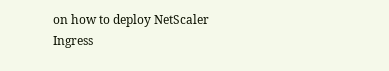on how to deploy NetScaler Ingress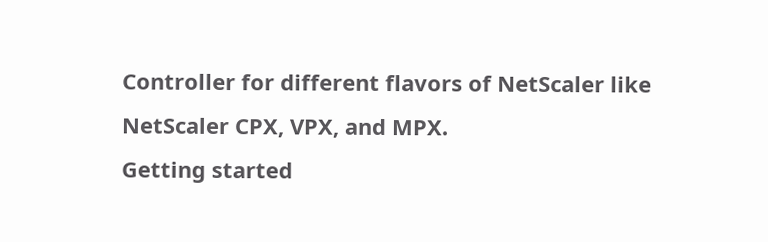Controller for different flavors of NetScaler like NetScaler CPX, VPX, and MPX.
Getting started